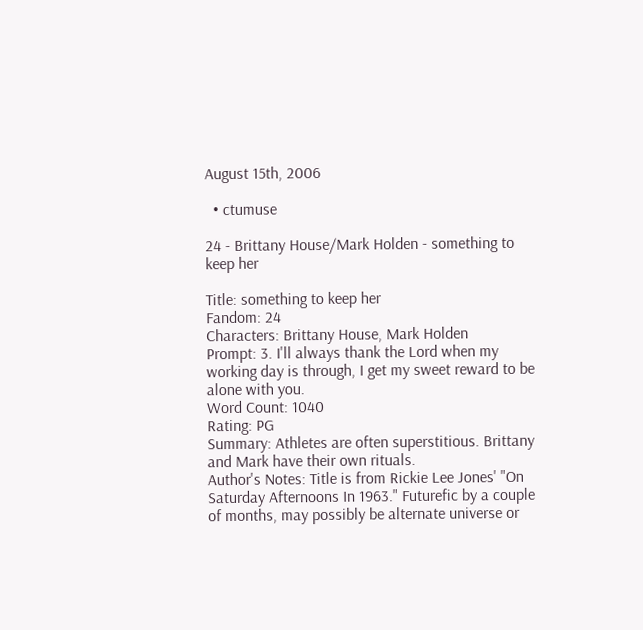August 15th, 2006

  • ctumuse

24 - Brittany House/Mark Holden - something to keep her

Title: something to keep her
Fandom: 24
Characters: Brittany House, Mark Holden
Prompt: 3. I'll always thank the Lord when my working day is through, I get my sweet reward to be alone with you.
Word Count: 1040
Rating: PG
Summary: Athletes are often superstitious. Brittany and Mark have their own rituals.
Author's Notes: Title is from Rickie Lee Jones' "On Saturday Afternoons In 1963." Futurefic by a couple of months, may possibly be alternate universe or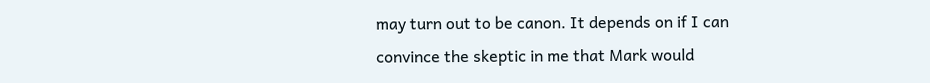may turn out to be canon. It depends on if I can convince the skeptic in me that Mark would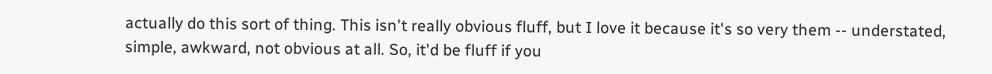actually do this sort of thing. This isn't really obvious fluff, but I love it because it's so very them -- understated, simple, awkward, not obvious at all. So, it'd be fluff if you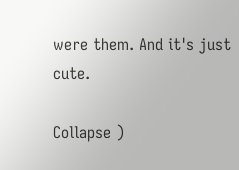were them. And it's just cute.

Collapse )